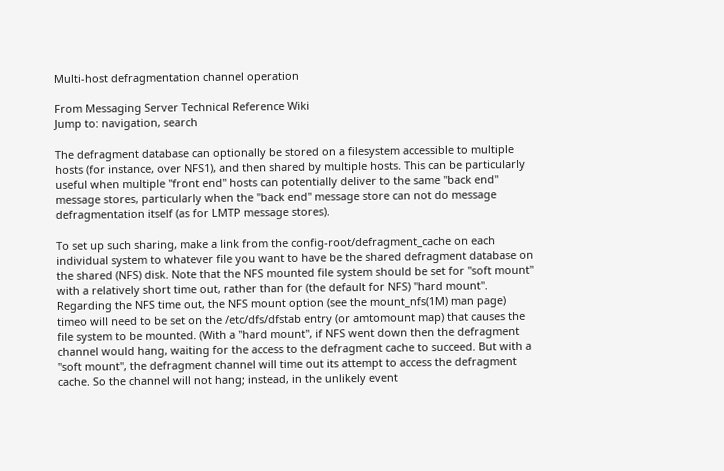Multi-host defragmentation channel operation

From Messaging Server Technical Reference Wiki
Jump to: navigation, search

The defragment database can optionally be stored on a filesystem accessible to multiple hosts (for instance, over NFS1), and then shared by multiple hosts. This can be particularly useful when multiple "front end" hosts can potentially deliver to the same "back end" message stores, particularly when the "back end" message store can not do message defragmentation itself (as for LMTP message stores).

To set up such sharing, make a link from the config-root/defragment_cache on each individual system to whatever file you want to have be the shared defragment database on the shared (NFS) disk. Note that the NFS mounted file system should be set for "soft mount" with a relatively short time out, rather than for (the default for NFS) "hard mount". Regarding the NFS time out, the NFS mount option (see the mount_nfs(1M) man page) timeo will need to be set on the /etc/dfs/dfstab entry (or amtomount map) that causes the file system to be mounted. (With a "hard mount", if NFS went down then the defragment channel would hang, waiting for the access to the defragment cache to succeed. But with a "soft mount", the defragment channel will time out its attempt to access the defragment cache. So the channel will not hang; instead, in the unlikely event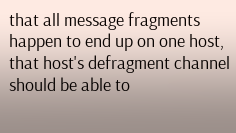that all message fragments happen to end up on one host, that host's defragment channel should be able to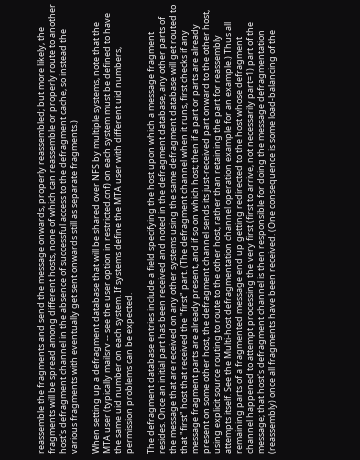reassemble the fragments and send the message onwards, properly reassembled; but more likely, the fragments will be spread among different hosts, none of which can reassemble or properly route to another host's defragment channel in the absence of successful access to the defragment cache, so instead the various fragments with eventually get sent onwards still as separate fragments.)

When setting up a defragment database that will be shared over NFS by multiple systems, note that the MTA user (typically mailsrv -- see the user option in restricted.cnf) on each system must be defined to have the same uid number on each system. If systems define the MTA user with different uid numbers, permission problems can be expected.

The defragment database entries include a field specifying the host upon which a message fragment resides. Once an initial part has been received and noted in the defragment database, any other parts of the message that are received on any other systems using the same defragment database will get routed to that "first" host that received the "first" part. (The defragment channel when it runs, first checks if any message fragment parts are already present, and if so on which host; then if a part or parts are already present on some other host, the defragment channel sends its just-received part onward to the other host, using explicit source routing to route to the other host, rather than retaining the part for reassembly attempts itself. See the Multi-host defragmentation channel operation example for an example.) Thus all remaining parts of a fragmented message end up getting redirected to the host whose defragment channel happened to attempt processing the very first (first to arrive, not necessarily part=1) part of the message; that host's defragment channel is then responsible for doing the message defragmentation (reassembly) once all fragments have been received. (One consequence is some load-balancing of the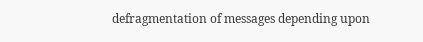defragmentation of messages depending upon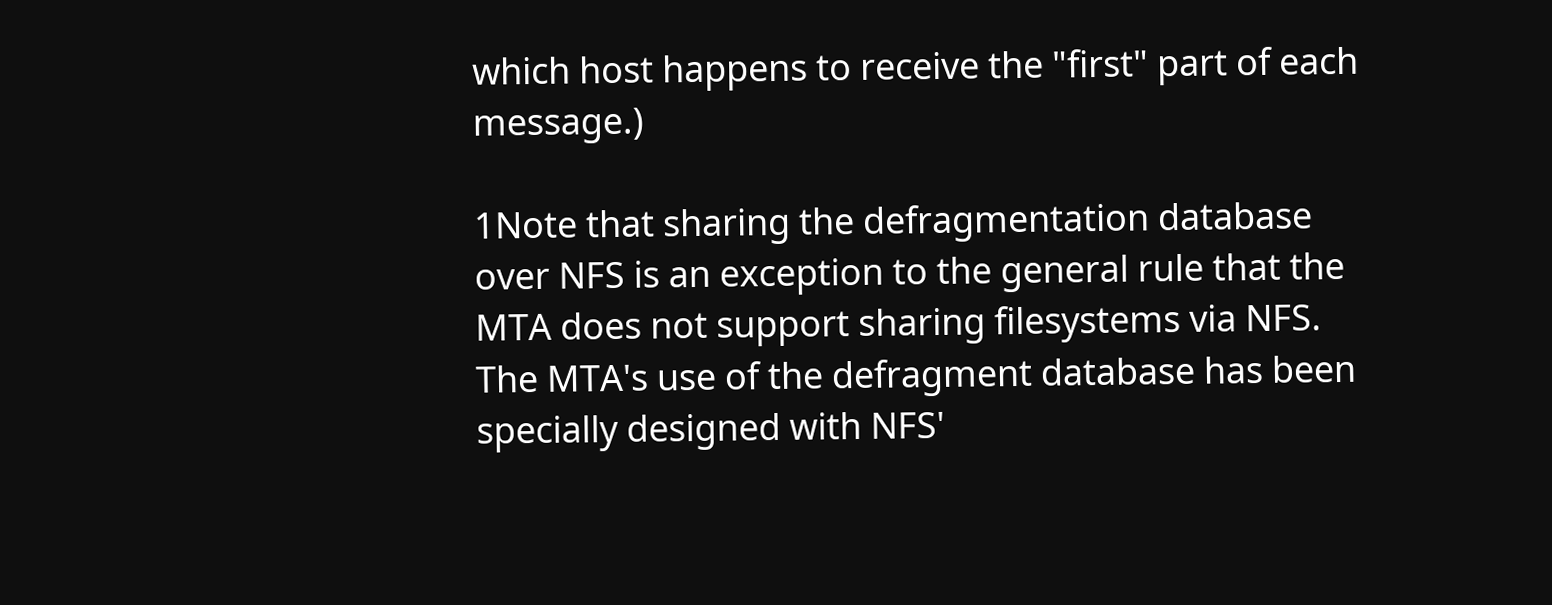which host happens to receive the "first" part of each message.)

1Note that sharing the defragmentation database over NFS is an exception to the general rule that the MTA does not support sharing filesystems via NFS. The MTA's use of the defragment database has been specially designed with NFS'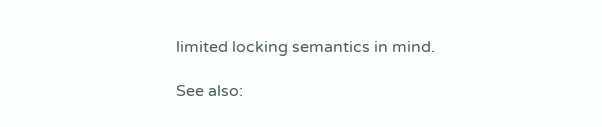limited locking semantics in mind.

See also: